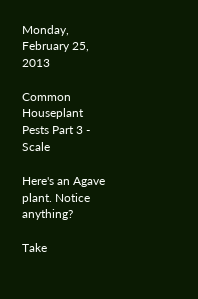Monday, February 25, 2013

Common Houseplant Pests Part 3 - Scale

Here's an Agave plant. Notice anything?

Take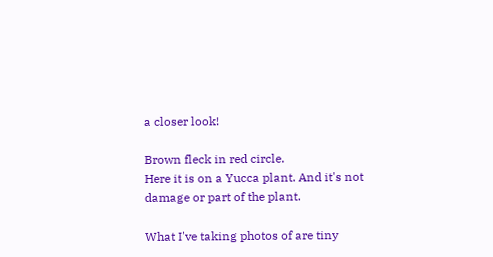a closer look!

Brown fleck in red circle.
Here it is on a Yucca plant. And it's not damage or part of the plant.

What I've taking photos of are tiny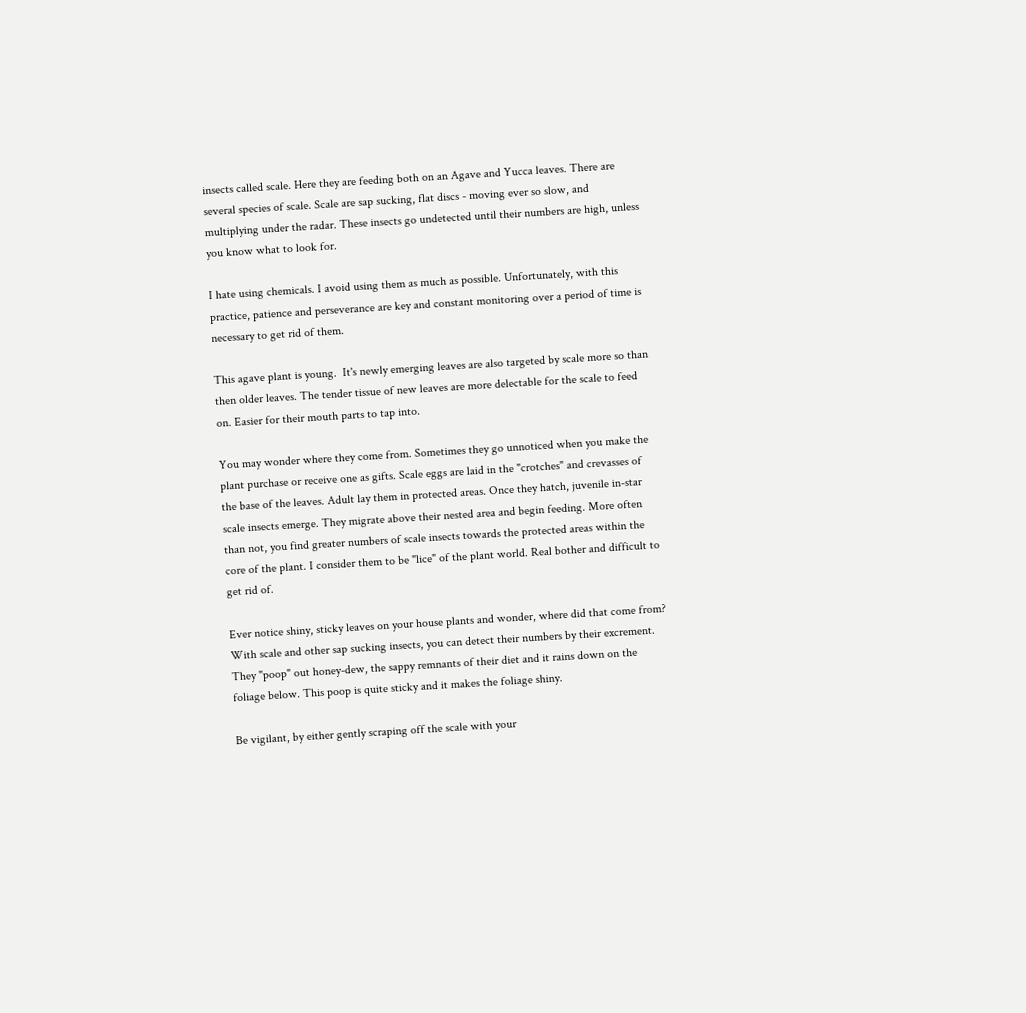insects called scale. Here they are feeding both on an Agave and Yucca leaves. There are several species of scale. Scale are sap sucking, flat discs - moving ever so slow, and multiplying under the radar. These insects go undetected until their numbers are high, unless you know what to look for.

I hate using chemicals. I avoid using them as much as possible. Unfortunately, with this practice, patience and perseverance are key and constant monitoring over a period of time is necessary to get rid of them.

This agave plant is young.  It's newly emerging leaves are also targeted by scale more so than then older leaves. The tender tissue of new leaves are more delectable for the scale to feed on. Easier for their mouth parts to tap into.

You may wonder where they come from. Sometimes they go unnoticed when you make the plant purchase or receive one as gifts. Scale eggs are laid in the "crotches" and crevasses of the base of the leaves. Adult lay them in protected areas. Once they hatch, juvenile in-star scale insects emerge. They migrate above their nested area and begin feeding. More often than not, you find greater numbers of scale insects towards the protected areas within the core of the plant. I consider them to be "lice" of the plant world. Real bother and difficult to get rid of.

Ever notice shiny, sticky leaves on your house plants and wonder, where did that come from? With scale and other sap sucking insects, you can detect their numbers by their excrement. They "poop" out honey-dew, the sappy remnants of their diet and it rains down on the foliage below. This poop is quite sticky and it makes the foliage shiny.

Be vigilant, by either gently scraping off the scale with your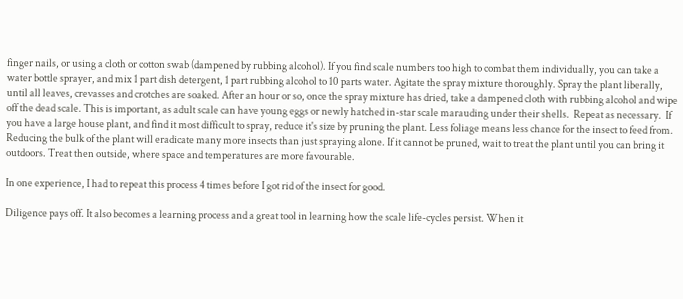finger nails, or using a cloth or cotton swab (dampened by rubbing alcohol). If you find scale numbers too high to combat them individually, you can take a water bottle sprayer, and mix 1 part dish detergent, 1 part rubbing alcohol to 10 parts water. Agitate the spray mixture thoroughly. Spray the plant liberally, until all leaves, crevasses and crotches are soaked. After an hour or so, once the spray mixture has dried, take a dampened cloth with rubbing alcohol and wipe off the dead scale. This is important, as adult scale can have young eggs or newly hatched in-star scale marauding under their shells.  Repeat as necessary.  If you have a large house plant, and find it most difficult to spray, reduce it's size by pruning the plant. Less foliage means less chance for the insect to feed from. Reducing the bulk of the plant will eradicate many more insects than just spraying alone. If it cannot be pruned, wait to treat the plant until you can bring it outdoors. Treat then outside, where space and temperatures are more favourable.

In one experience, I had to repeat this process 4 times before I got rid of the insect for good.

Diligence pays off. It also becomes a learning process and a great tool in learning how the scale life-cycles persist. When it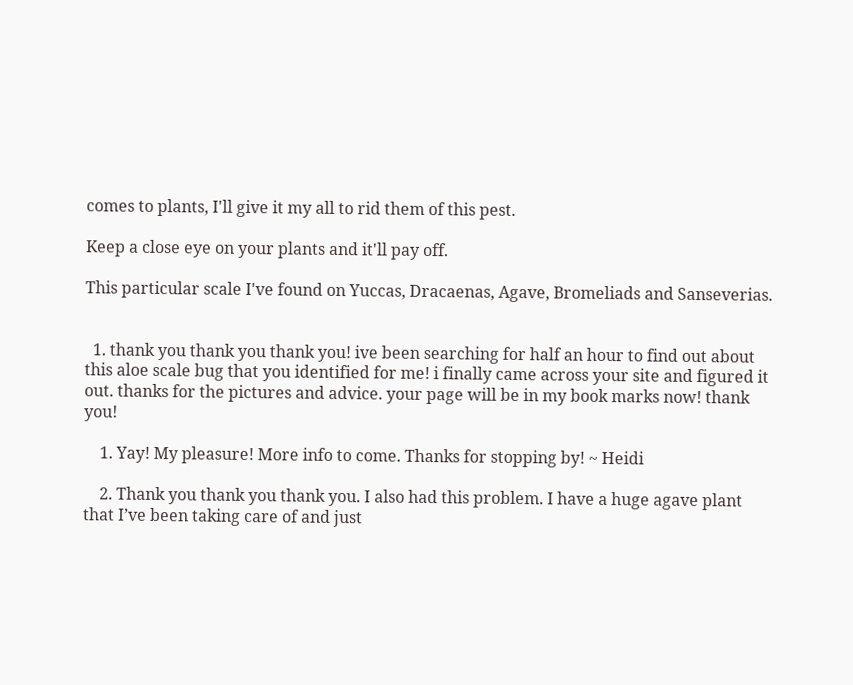comes to plants, I'll give it my all to rid them of this pest.

Keep a close eye on your plants and it'll pay off.

This particular scale I've found on Yuccas, Dracaenas, Agave, Bromeliads and Sanseverias.


  1. thank you thank you thank you! ive been searching for half an hour to find out about this aloe scale bug that you identified for me! i finally came across your site and figured it out. thanks for the pictures and advice. your page will be in my book marks now! thank you!

    1. Yay! My pleasure! More info to come. Thanks for stopping by! ~ Heidi

    2. Thank you thank you thank you. I also had this problem. I have a huge agave plant that I’ve been taking care of and just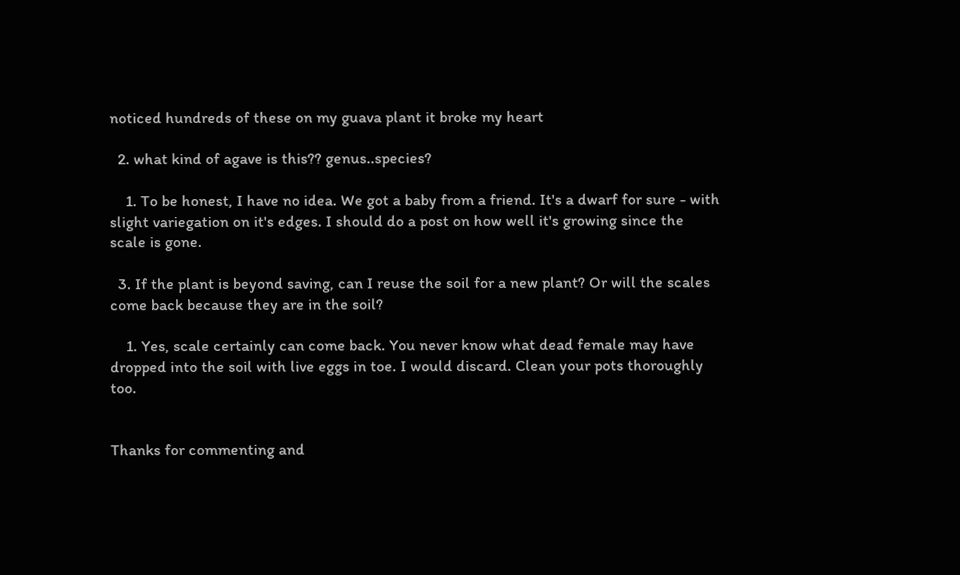noticed hundreds of these on my guava plant it broke my heart

  2. what kind of agave is this?? genus..species?

    1. To be honest, I have no idea. We got a baby from a friend. It's a dwarf for sure - with slight variegation on it's edges. I should do a post on how well it's growing since the scale is gone.

  3. If the plant is beyond saving, can I reuse the soil for a new plant? Or will the scales come back because they are in the soil?

    1. Yes, scale certainly can come back. You never know what dead female may have dropped into the soil with live eggs in toe. I would discard. Clean your pots thoroughly too.


Thanks for commenting and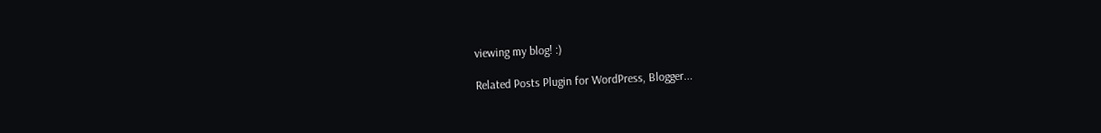viewing my blog! :)

Related Posts Plugin for WordPress, Blogger...